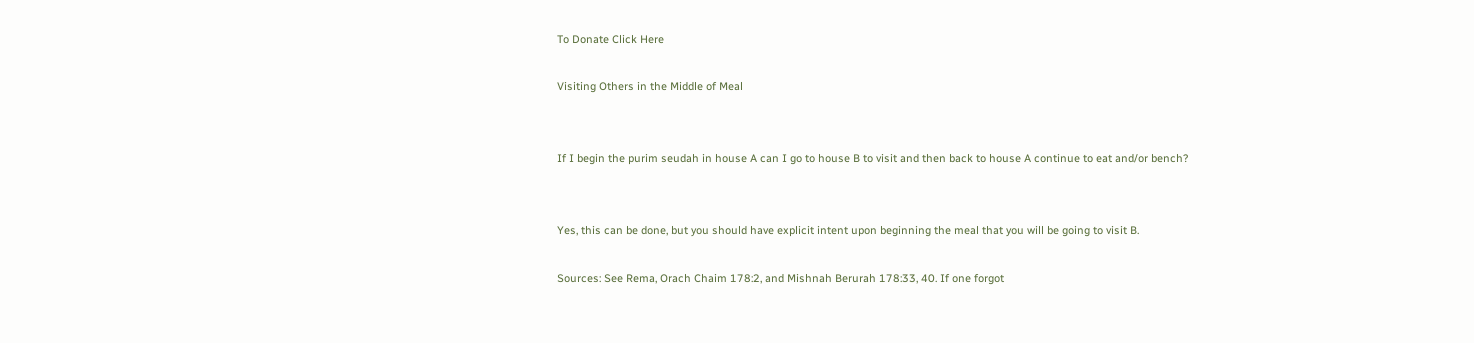To Donate Click Here

Visiting Others in the Middle of Meal


If I begin the purim seudah in house A can I go to house B to visit and then back to house A continue to eat and/or bench?


Yes, this can be done, but you should have explicit intent upon beginning the meal that you will be going to visit B.

Sources: See Rema, Orach Chaim 178:2, and Mishnah Berurah 178:33, 40. If one forgot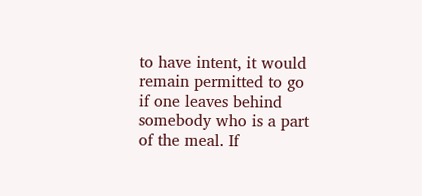to have intent, it would remain permitted to go if one leaves behind somebody who is a part of the meal. If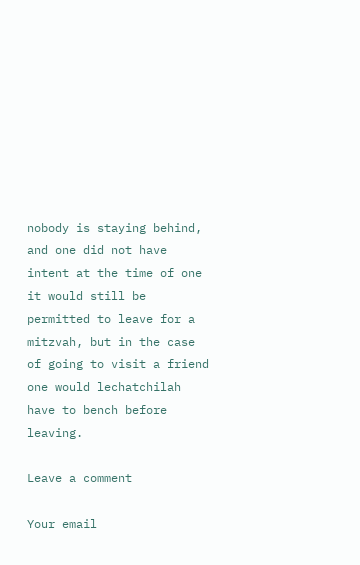nobody is staying behind, and one did not have intent at the time of one it would still be permitted to leave for a mitzvah, but in the case of going to visit a friend one would lechatchilah have to bench before leaving.

Leave a comment

Your email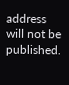address will not be published.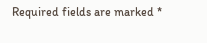Required fields are marked *